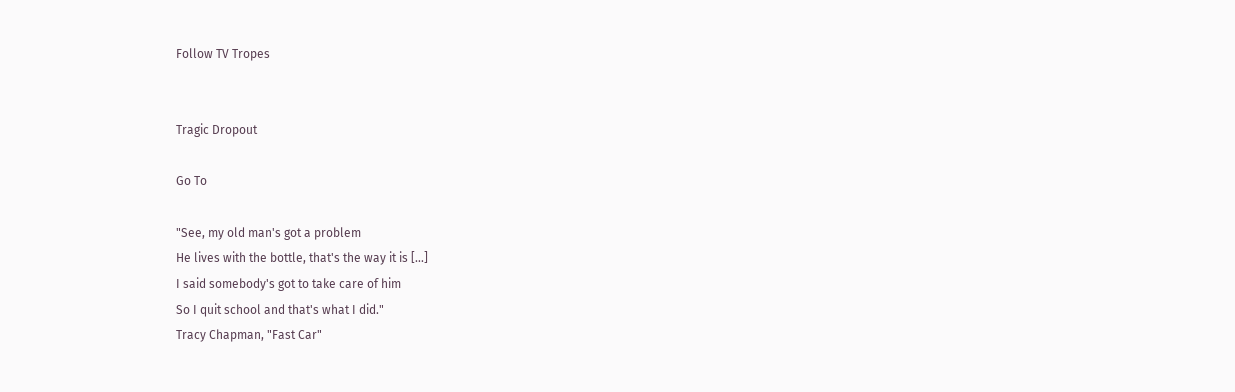Follow TV Tropes


Tragic Dropout

Go To

"See, my old man's got a problem
He lives with the bottle, that's the way it is [...]
I said somebody's got to take care of him
So I quit school and that's what I did."
Tracy Chapman, "Fast Car"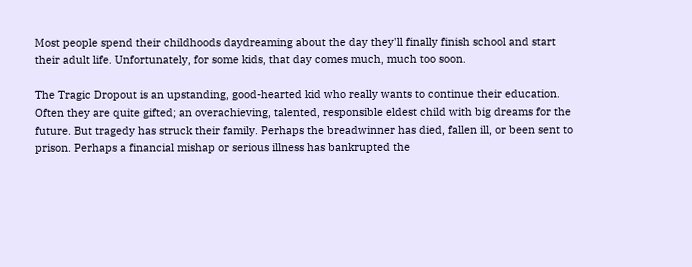Most people spend their childhoods daydreaming about the day they'll finally finish school and start their adult life. Unfortunately, for some kids, that day comes much, much too soon.

The Tragic Dropout is an upstanding, good-hearted kid who really wants to continue their education. Often they are quite gifted; an overachieving, talented, responsible eldest child with big dreams for the future. But tragedy has struck their family. Perhaps the breadwinner has died, fallen ill, or been sent to prison. Perhaps a financial mishap or serious illness has bankrupted the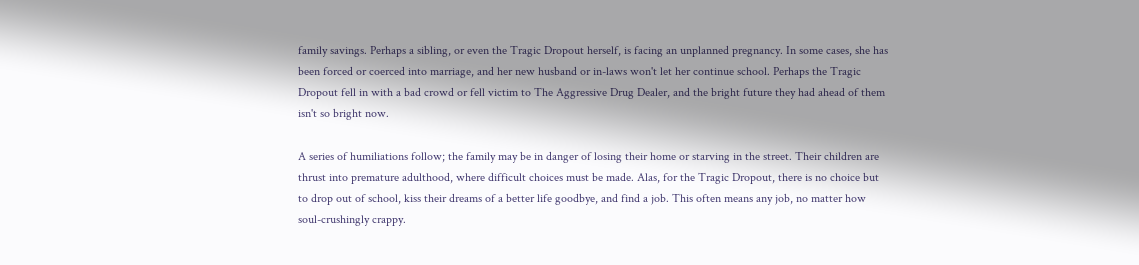family savings. Perhaps a sibling, or even the Tragic Dropout herself, is facing an unplanned pregnancy. In some cases, she has been forced or coerced into marriage, and her new husband or in-laws won't let her continue school. Perhaps the Tragic Dropout fell in with a bad crowd or fell victim to The Aggressive Drug Dealer, and the bright future they had ahead of them isn't so bright now.

A series of humiliations follow; the family may be in danger of losing their home or starving in the street. Their children are thrust into premature adulthood, where difficult choices must be made. Alas, for the Tragic Dropout, there is no choice but to drop out of school, kiss their dreams of a better life goodbye, and find a job. This often means any job, no matter how soul-crushingly crappy.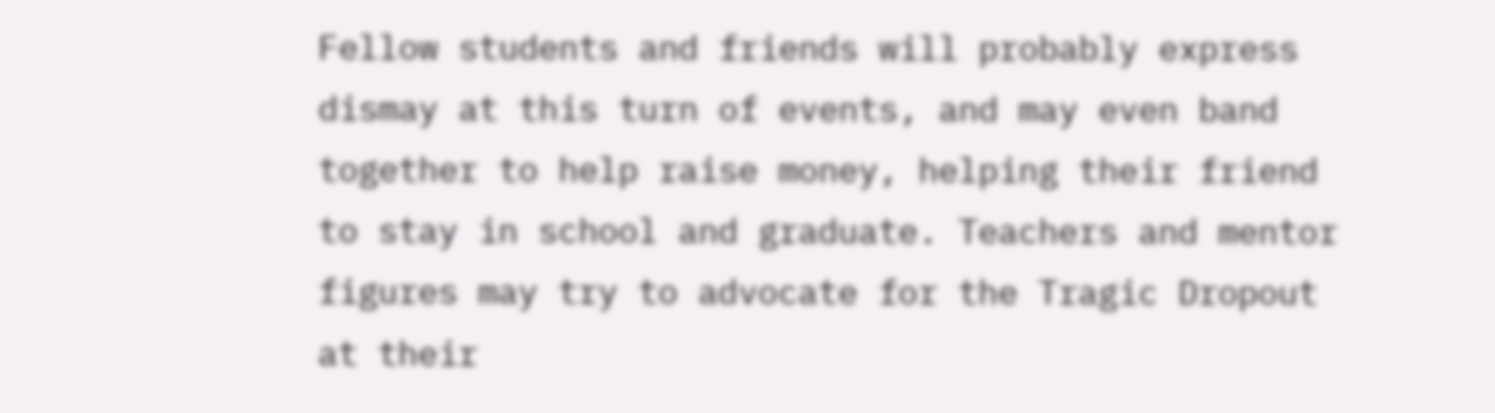Fellow students and friends will probably express dismay at this turn of events, and may even band together to help raise money, helping their friend to stay in school and graduate. Teachers and mentor figures may try to advocate for the Tragic Dropout at their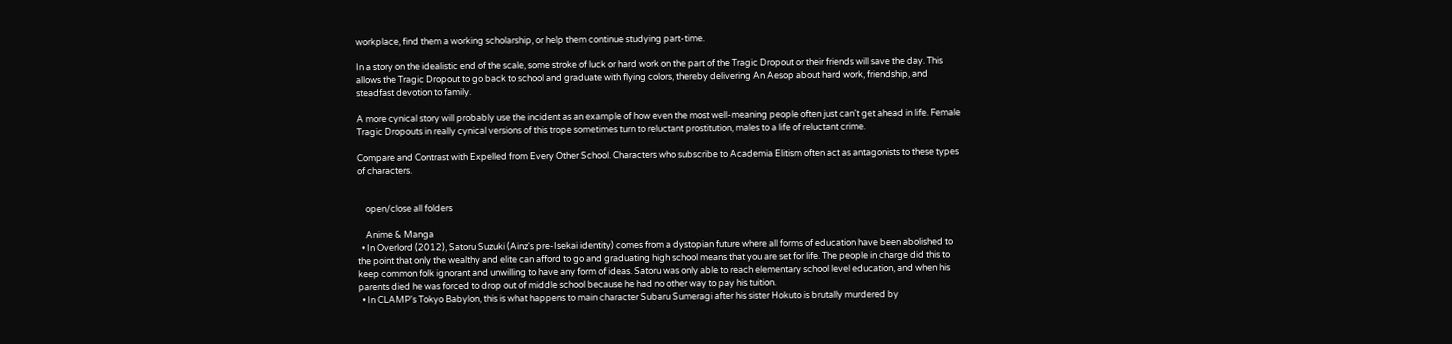workplace, find them a working scholarship, or help them continue studying part-time.

In a story on the idealistic end of the scale, some stroke of luck or hard work on the part of the Tragic Dropout or their friends will save the day. This allows the Tragic Dropout to go back to school and graduate with flying colors, thereby delivering An Aesop about hard work, friendship, and steadfast devotion to family.

A more cynical story will probably use the incident as an example of how even the most well-meaning people often just can't get ahead in life. Female Tragic Dropouts in really cynical versions of this trope sometimes turn to reluctant prostitution, males to a life of reluctant crime.

Compare and Contrast with Expelled from Every Other School. Characters who subscribe to Academia Elitism often act as antagonists to these types of characters.


    open/close all folders

    Anime & Manga
  • In Overlord (2012), Satoru Suzuki (Ainz's pre-Isekai identity) comes from a dystopian future where all forms of education have been abolished to the point that only the wealthy and elite can afford to go and graduating high school means that you are set for life. The people in charge did this to keep common folk ignorant and unwilling to have any form of ideas. Satoru was only able to reach elementary school level education, and when his parents died he was forced to drop out of middle school because he had no other way to pay his tuition.
  • In CLAMP's Tokyo Babylon, this is what happens to main character Subaru Sumeragi after his sister Hokuto is brutally murdered by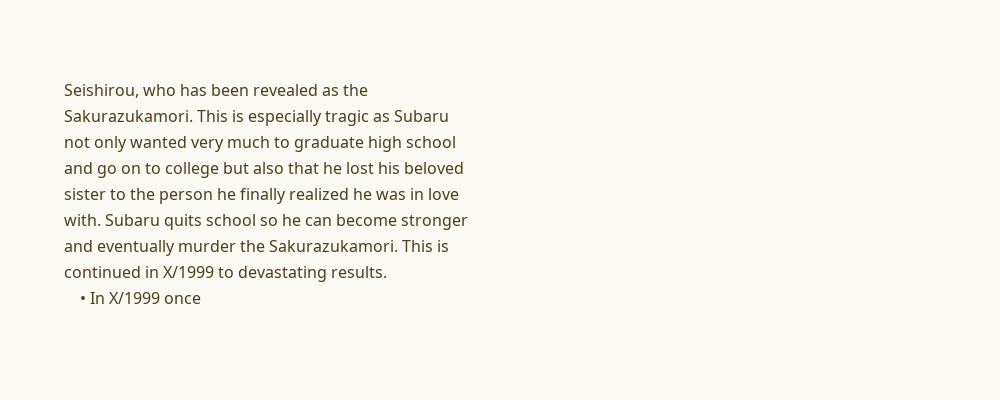Seishirou, who has been revealed as the Sakurazukamori. This is especially tragic as Subaru not only wanted very much to graduate high school and go on to college but also that he lost his beloved sister to the person he finally realized he was in love with. Subaru quits school so he can become stronger and eventually murder the Sakurazukamori. This is continued in X/1999 to devastating results.
    • In X/1999 once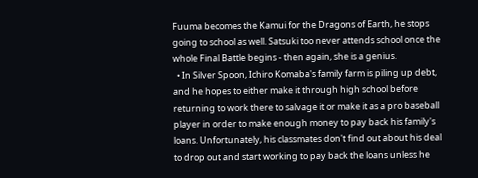Fuuma becomes the Kamui for the Dragons of Earth, he stops going to school as well. Satsuki too never attends school once the whole Final Battle begins - then again, she is a genius.
  • In Silver Spoon, Ichiro Komaba's family farm is piling up debt, and he hopes to either make it through high school before returning to work there to salvage it or make it as a pro baseball player in order to make enough money to pay back his family's loans. Unfortunately, his classmates don't find out about his deal to drop out and start working to pay back the loans unless he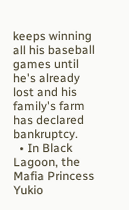keeps winning all his baseball games until he's already lost and his family's farm has declared bankruptcy.
  • In Black Lagoon, the Mafia Princess Yukio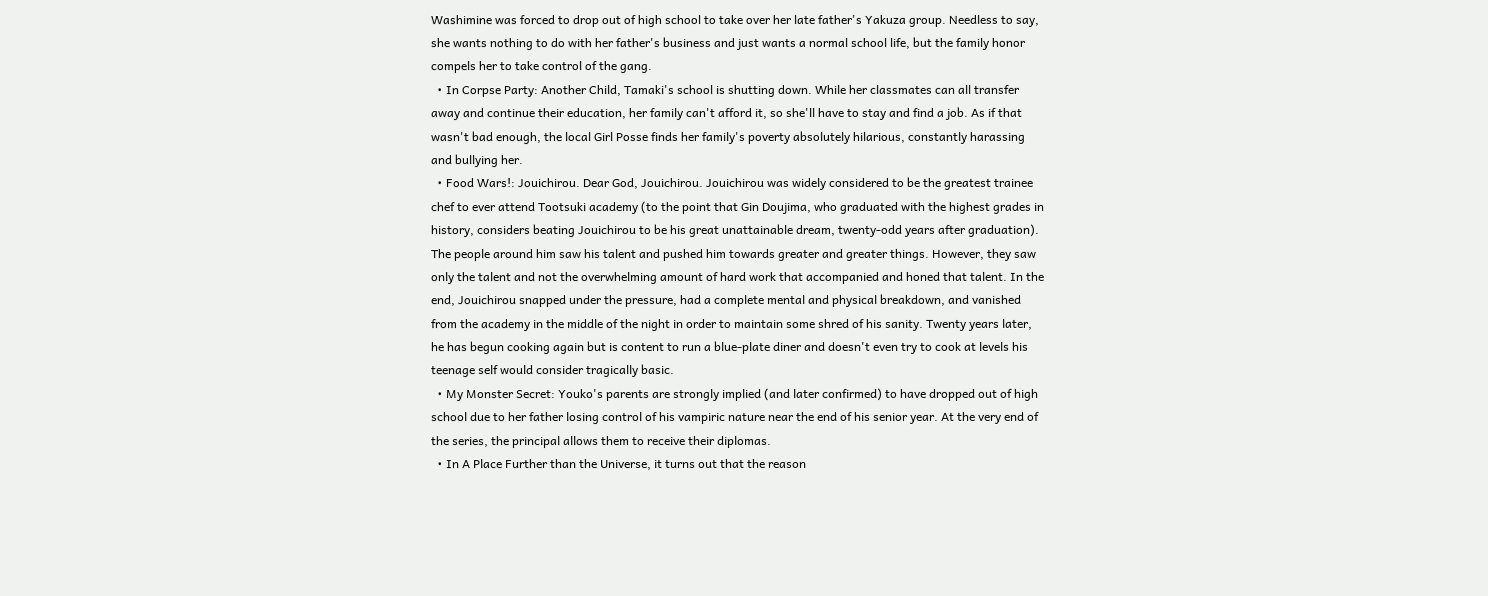Washimine was forced to drop out of high school to take over her late father's Yakuza group. Needless to say, she wants nothing to do with her father's business and just wants a normal school life, but the family honor compels her to take control of the gang.
  • In Corpse Party: Another Child, Tamaki's school is shutting down. While her classmates can all transfer away and continue their education, her family can't afford it, so she'll have to stay and find a job. As if that wasn't bad enough, the local Girl Posse finds her family's poverty absolutely hilarious, constantly harassing and bullying her.
  • Food Wars!: Jouichirou. Dear God, Jouichirou. Jouichirou was widely considered to be the greatest trainee chef to ever attend Tootsuki academy (to the point that Gin Doujima, who graduated with the highest grades in history, considers beating Jouichirou to be his great unattainable dream, twenty-odd years after graduation). The people around him saw his talent and pushed him towards greater and greater things. However, they saw only the talent and not the overwhelming amount of hard work that accompanied and honed that talent. In the end, Jouichirou snapped under the pressure, had a complete mental and physical breakdown, and vanished from the academy in the middle of the night in order to maintain some shred of his sanity. Twenty years later, he has begun cooking again but is content to run a blue-plate diner and doesn't even try to cook at levels his teenage self would consider tragically basic.
  • My Monster Secret: Youko's parents are strongly implied (and later confirmed) to have dropped out of high school due to her father losing control of his vampiric nature near the end of his senior year. At the very end of the series, the principal allows them to receive their diplomas.
  • In A Place Further than the Universe, it turns out that the reason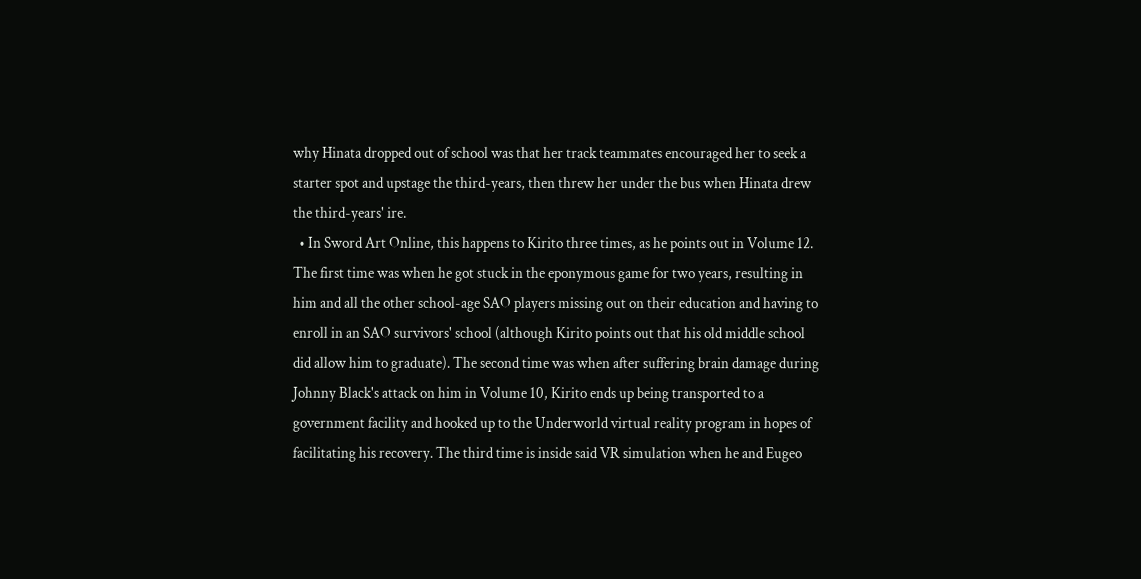why Hinata dropped out of school was that her track teammates encouraged her to seek a starter spot and upstage the third-years, then threw her under the bus when Hinata drew the third-years' ire.
  • In Sword Art Online, this happens to Kirito three times, as he points out in Volume 12. The first time was when he got stuck in the eponymous game for two years, resulting in him and all the other school-age SAO players missing out on their education and having to enroll in an SAO survivors' school (although Kirito points out that his old middle school did allow him to graduate). The second time was when after suffering brain damage during Johnny Black's attack on him in Volume 10, Kirito ends up being transported to a government facility and hooked up to the Underworld virtual reality program in hopes of facilitating his recovery. The third time is inside said VR simulation when he and Eugeo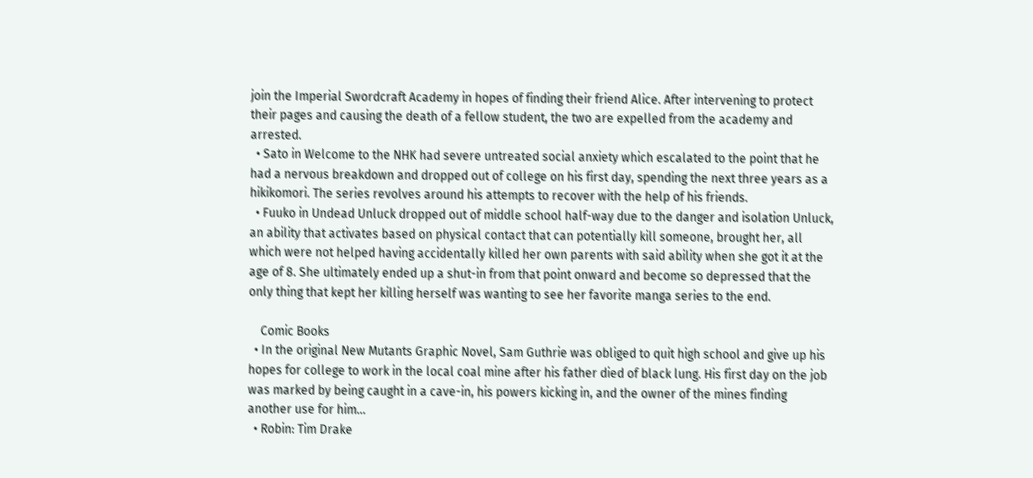join the Imperial Swordcraft Academy in hopes of finding their friend Alice. After intervening to protect their pages and causing the death of a fellow student, the two are expelled from the academy and arrested.
  • Sato in Welcome to the NHK had severe untreated social anxiety which escalated to the point that he had a nervous breakdown and dropped out of college on his first day, spending the next three years as a hikikomori. The series revolves around his attempts to recover with the help of his friends.
  • Fuuko in Undead Unluck dropped out of middle school half-way due to the danger and isolation Unluck, an ability that activates based on physical contact that can potentially kill someone, brought her, all which were not helped having accidentally killed her own parents with said ability when she got it at the age of 8. She ultimately ended up a shut-in from that point onward and become so depressed that the only thing that kept her killing herself was wanting to see her favorite manga series to the end.

    Comic Books
  • In the original New Mutants Graphic Novel, Sam Guthrie was obliged to quit high school and give up his hopes for college to work in the local coal mine after his father died of black lung. His first day on the job was marked by being caught in a cave-in, his powers kicking in, and the owner of the mines finding another use for him...
  • Robin: Tim Drake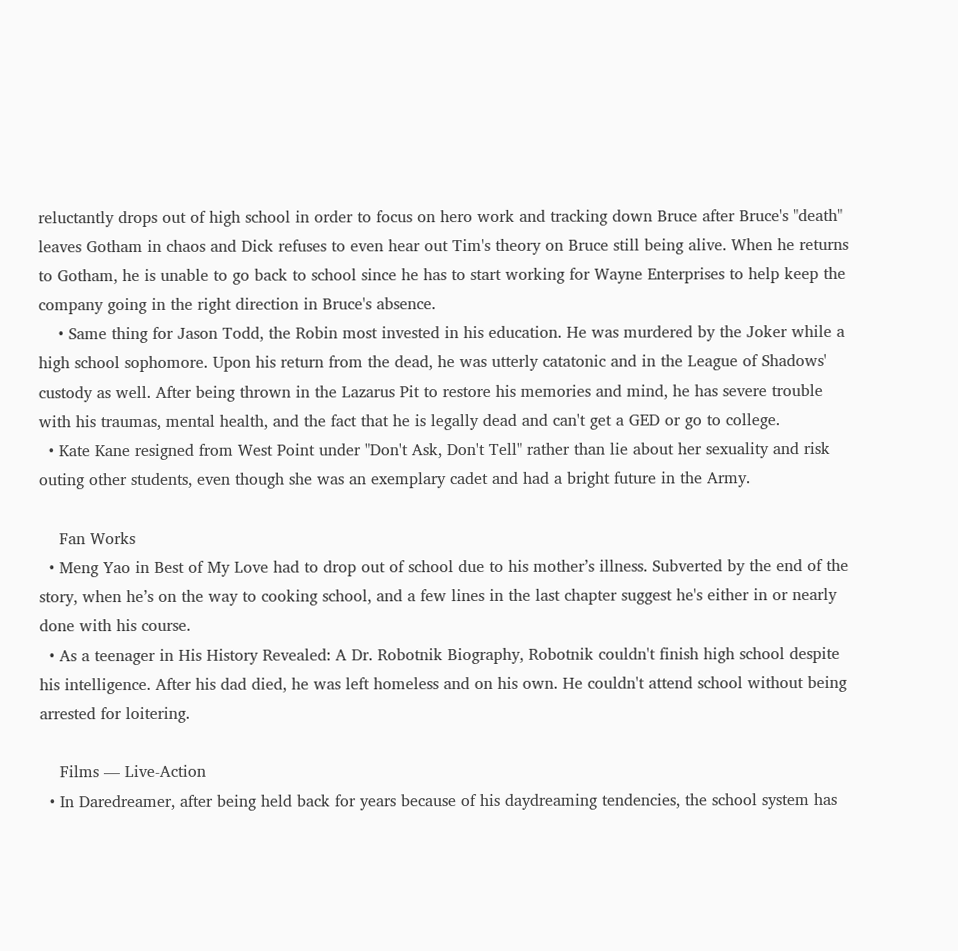reluctantly drops out of high school in order to focus on hero work and tracking down Bruce after Bruce's "death" leaves Gotham in chaos and Dick refuses to even hear out Tim's theory on Bruce still being alive. When he returns to Gotham, he is unable to go back to school since he has to start working for Wayne Enterprises to help keep the company going in the right direction in Bruce's absence.
    • Same thing for Jason Todd, the Robin most invested in his education. He was murdered by the Joker while a high school sophomore. Upon his return from the dead, he was utterly catatonic and in the League of Shadows' custody as well. After being thrown in the Lazarus Pit to restore his memories and mind, he has severe trouble with his traumas, mental health, and the fact that he is legally dead and can't get a GED or go to college.
  • Kate Kane resigned from West Point under "Don't Ask, Don't Tell" rather than lie about her sexuality and risk outing other students, even though she was an exemplary cadet and had a bright future in the Army.

    Fan Works
  • Meng Yao in Best of My Love had to drop out of school due to his mother’s illness. Subverted by the end of the story, when he’s on the way to cooking school, and a few lines in the last chapter suggest he's either in or nearly done with his course.
  • As a teenager in His History Revealed: A Dr. Robotnik Biography, Robotnik couldn't finish high school despite his intelligence. After his dad died, he was left homeless and on his own. He couldn't attend school without being arrested for loitering.

    Films — Live-Action
  • In Daredreamer, after being held back for years because of his daydreaming tendencies, the school system has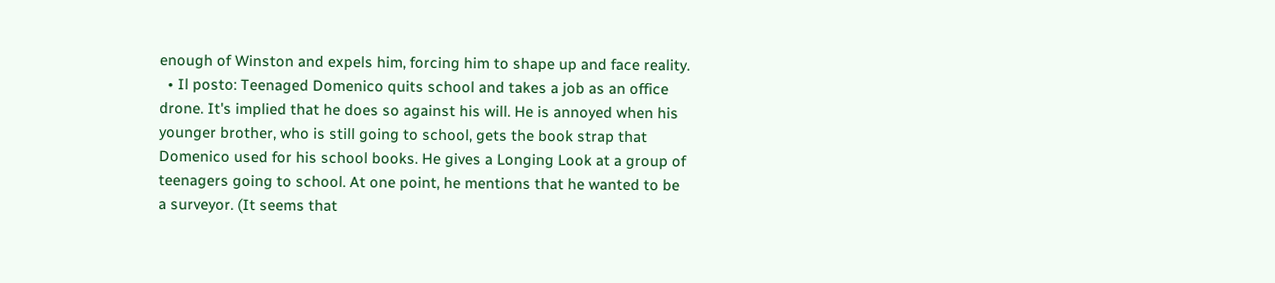enough of Winston and expels him, forcing him to shape up and face reality.
  • Il posto: Teenaged Domenico quits school and takes a job as an office drone. It's implied that he does so against his will. He is annoyed when his younger brother, who is still going to school, gets the book strap that Domenico used for his school books. He gives a Longing Look at a group of teenagers going to school. At one point, he mentions that he wanted to be a surveyor. (It seems that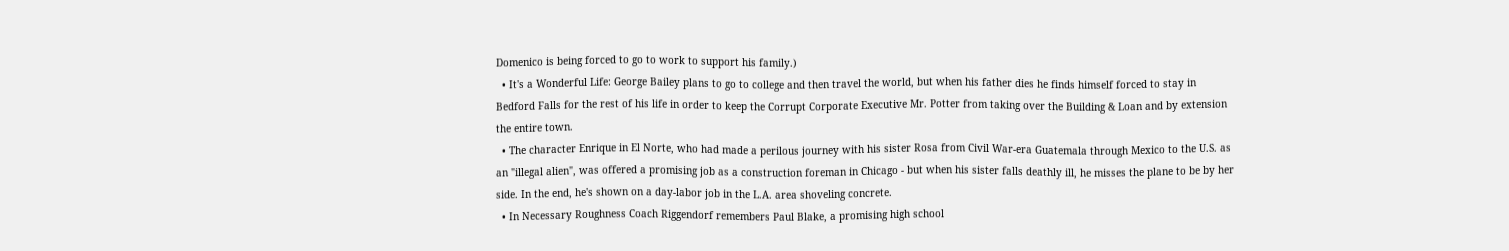Domenico is being forced to go to work to support his family.)
  • It's a Wonderful Life: George Bailey plans to go to college and then travel the world, but when his father dies he finds himself forced to stay in Bedford Falls for the rest of his life in order to keep the Corrupt Corporate Executive Mr. Potter from taking over the Building & Loan and by extension the entire town.
  • The character Enrique in El Norte, who had made a perilous journey with his sister Rosa from Civil War-era Guatemala through Mexico to the U.S. as an "illegal alien", was offered a promising job as a construction foreman in Chicago - but when his sister falls deathly ill, he misses the plane to be by her side. In the end, he's shown on a day-labor job in the L.A. area shoveling concrete.
  • In Necessary Roughness Coach Riggendorf remembers Paul Blake, a promising high school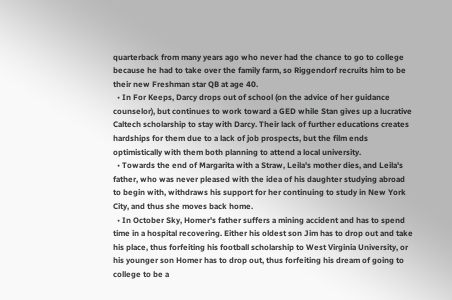quarterback from many years ago who never had the chance to go to college because he had to take over the family farm, so Riggendorf recruits him to be their new Freshman star QB at age 40.
  • In For Keeps, Darcy drops out of school (on the advice of her guidance counselor), but continues to work toward a GED while Stan gives up a lucrative Caltech scholarship to stay with Darcy. Their lack of further educations creates hardships for them due to a lack of job prospects, but the film ends optimistically with them both planning to attend a local university.
  • Towards the end of Margarita with a Straw, Leila's mother dies, and Leila's father, who was never pleased with the idea of his daughter studying abroad to begin with, withdraws his support for her continuing to study in New York City, and thus she moves back home.
  • In October Sky, Homer's father suffers a mining accident and has to spend time in a hospital recovering. Either his oldest son Jim has to drop out and take his place, thus forfeiting his football scholarship to West Virginia University, or his younger son Homer has to drop out, thus forfeiting his dream of going to college to be a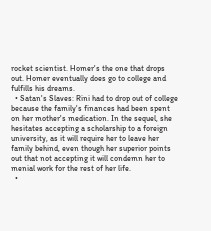rocket scientist. Homer's the one that drops out. Homer eventually does go to college and fulfills his dreams.
  • Satan's Slaves: Rini had to drop out of college because the family's finances had been spent on her mother's medication. In the sequel, she hesitates accepting a scholarship to a foreign university, as it will require her to leave her family behind, even though her superior points out that not accepting it will condemn her to menial work for the rest of her life.
  •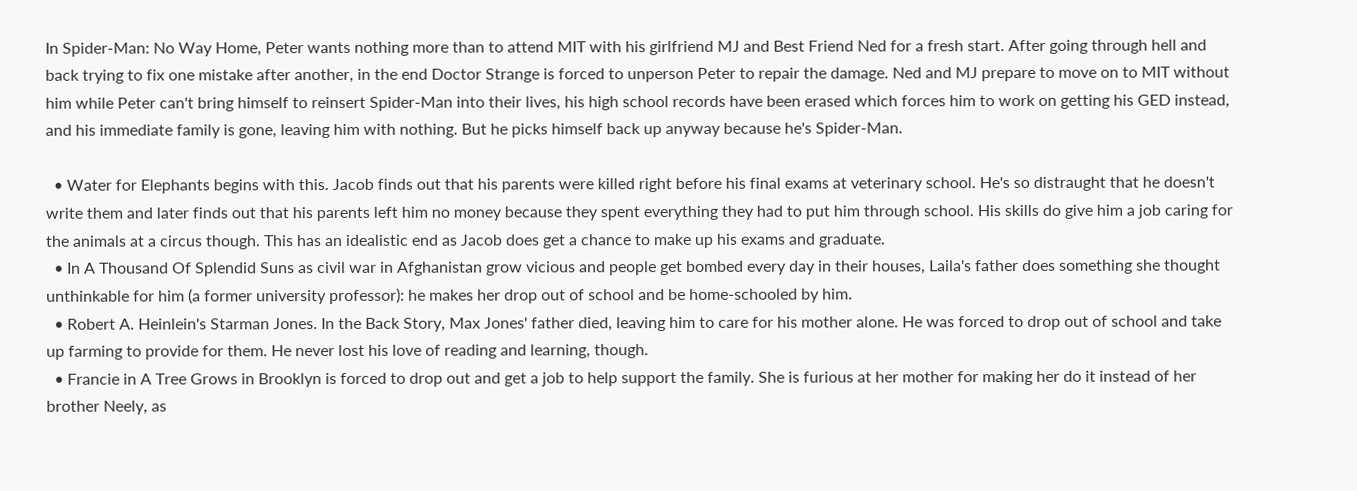In Spider-Man: No Way Home, Peter wants nothing more than to attend MIT with his girlfriend MJ and Best Friend Ned for a fresh start. After going through hell and back trying to fix one mistake after another, in the end Doctor Strange is forced to unperson Peter to repair the damage. Ned and MJ prepare to move on to MIT without him while Peter can't bring himself to reinsert Spider-Man into their lives, his high school records have been erased which forces him to work on getting his GED instead, and his immediate family is gone, leaving him with nothing. But he picks himself back up anyway because he's Spider-Man.

  • Water for Elephants begins with this. Jacob finds out that his parents were killed right before his final exams at veterinary school. He's so distraught that he doesn't write them and later finds out that his parents left him no money because they spent everything they had to put him through school. His skills do give him a job caring for the animals at a circus though. This has an idealistic end as Jacob does get a chance to make up his exams and graduate.
  • In A Thousand Of Splendid Suns as civil war in Afghanistan grow vicious and people get bombed every day in their houses, Laila's father does something she thought unthinkable for him (a former university professor): he makes her drop out of school and be home-schooled by him.
  • Robert A. Heinlein's Starman Jones. In the Back Story, Max Jones' father died, leaving him to care for his mother alone. He was forced to drop out of school and take up farming to provide for them. He never lost his love of reading and learning, though.
  • Francie in A Tree Grows in Brooklyn is forced to drop out and get a job to help support the family. She is furious at her mother for making her do it instead of her brother Neely, as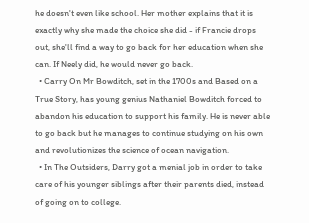he doesn't even like school. Her mother explains that it is exactly why she made the choice she did - if Francie drops out, she'll find a way to go back for her education when she can. If Neely did, he would never go back.
  • Carry On Mr Bowditch, set in the 1700s and Based on a True Story, has young genius Nathaniel Bowditch forced to abandon his education to support his family. He is never able to go back but he manages to continue studying on his own and revolutionizes the science of ocean navigation.
  • In The Outsiders, Darry got a menial job in order to take care of his younger siblings after their parents died, instead of going on to college.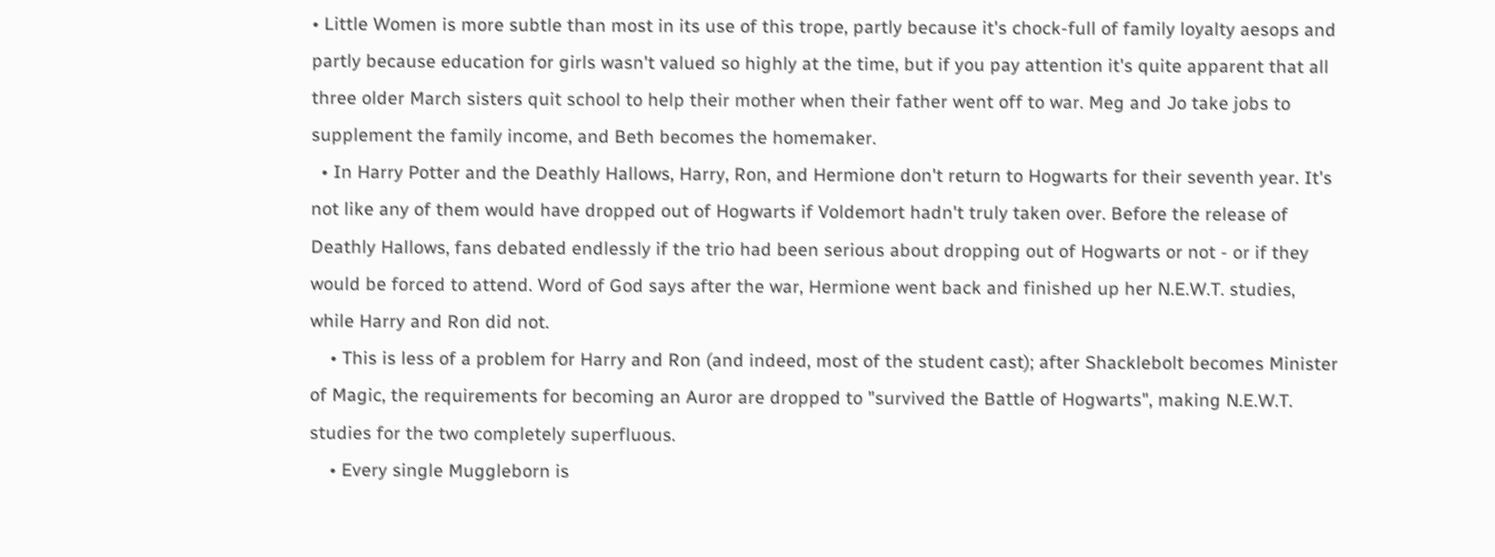• Little Women is more subtle than most in its use of this trope, partly because it's chock-full of family loyalty aesops and partly because education for girls wasn't valued so highly at the time, but if you pay attention it's quite apparent that all three older March sisters quit school to help their mother when their father went off to war. Meg and Jo take jobs to supplement the family income, and Beth becomes the homemaker.
  • In Harry Potter and the Deathly Hallows, Harry, Ron, and Hermione don't return to Hogwarts for their seventh year. It's not like any of them would have dropped out of Hogwarts if Voldemort hadn't truly taken over. Before the release of Deathly Hallows, fans debated endlessly if the trio had been serious about dropping out of Hogwarts or not - or if they would be forced to attend. Word of God says after the war, Hermione went back and finished up her N.E.W.T. studies, while Harry and Ron did not.
    • This is less of a problem for Harry and Ron (and indeed, most of the student cast); after Shacklebolt becomes Minister of Magic, the requirements for becoming an Auror are dropped to "survived the Battle of Hogwarts", making N.E.W.T. studies for the two completely superfluous.
    • Every single Muggleborn is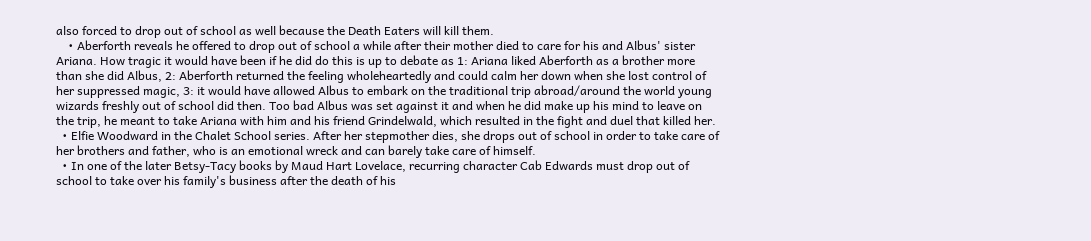also forced to drop out of school as well because the Death Eaters will kill them.
    • Aberforth reveals he offered to drop out of school a while after their mother died to care for his and Albus' sister Ariana. How tragic it would have been if he did do this is up to debate as 1: Ariana liked Aberforth as a brother more than she did Albus, 2: Aberforth returned the feeling wholeheartedly and could calm her down when she lost control of her suppressed magic, 3: it would have allowed Albus to embark on the traditional trip abroad/around the world young wizards freshly out of school did then. Too bad Albus was set against it and when he did make up his mind to leave on the trip, he meant to take Ariana with him and his friend Grindelwald, which resulted in the fight and duel that killed her.
  • Elfie Woodward in the Chalet School series. After her stepmother dies, she drops out of school in order to take care of her brothers and father, who is an emotional wreck and can barely take care of himself.
  • In one of the later Betsy-Tacy books by Maud Hart Lovelace, recurring character Cab Edwards must drop out of school to take over his family's business after the death of his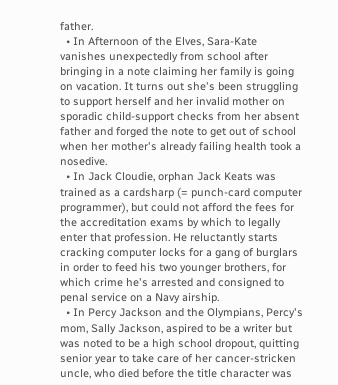father.
  • In Afternoon of the Elves, Sara-Kate vanishes unexpectedly from school after bringing in a note claiming her family is going on vacation. It turns out she's been struggling to support herself and her invalid mother on sporadic child-support checks from her absent father and forged the note to get out of school when her mother's already failing health took a nosedive.
  • In Jack Cloudie, orphan Jack Keats was trained as a cardsharp (= punch-card computer programmer), but could not afford the fees for the accreditation exams by which to legally enter that profession. He reluctantly starts cracking computer locks for a gang of burglars in order to feed his two younger brothers, for which crime he's arrested and consigned to penal service on a Navy airship.
  • In Percy Jackson and the Olympians, Percy's mom, Sally Jackson, aspired to be a writer but was noted to be a high school dropout, quitting senior year to take care of her cancer-stricken uncle, who died before the title character was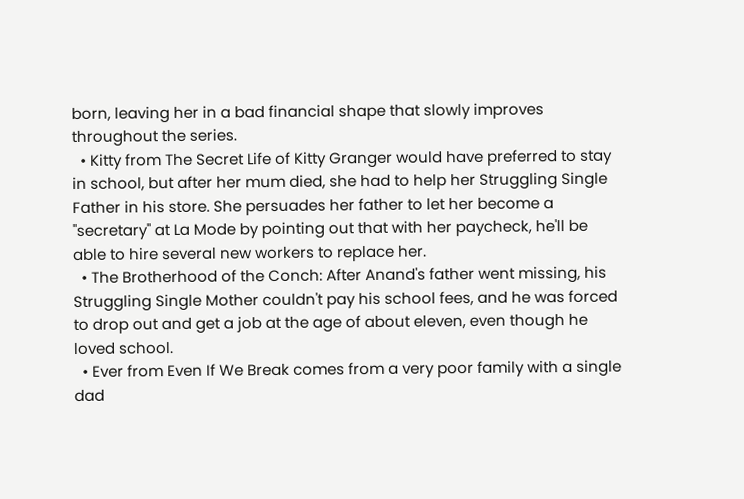born, leaving her in a bad financial shape that slowly improves throughout the series.
  • Kitty from The Secret Life of Kitty Granger would have preferred to stay in school, but after her mum died, she had to help her Struggling Single Father in his store. She persuades her father to let her become a "secretary" at La Mode by pointing out that with her paycheck, he'll be able to hire several new workers to replace her.
  • The Brotherhood of the Conch: After Anand's father went missing, his Struggling Single Mother couldn't pay his school fees, and he was forced to drop out and get a job at the age of about eleven, even though he loved school.
  • Ever from Even If We Break comes from a very poor family with a single dad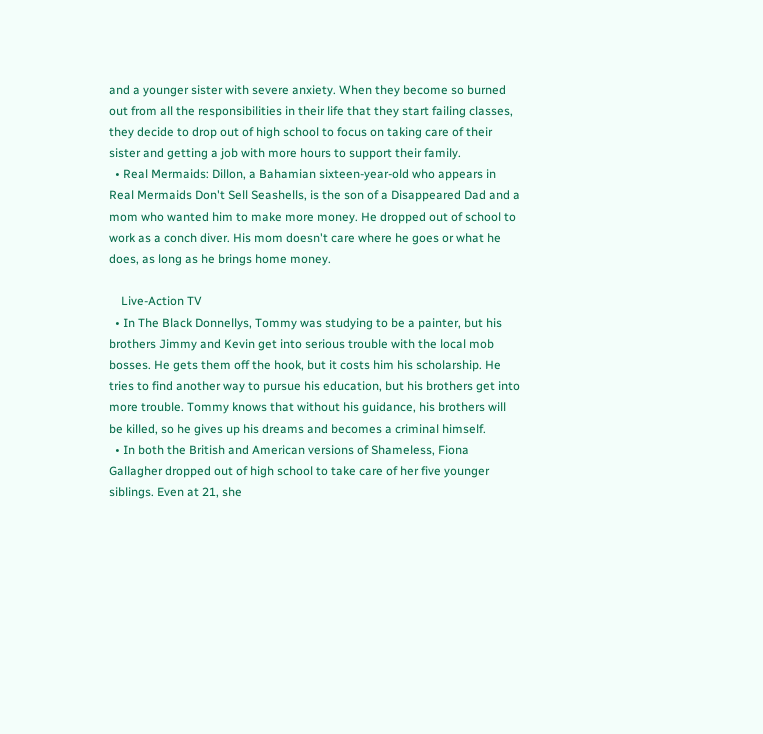and a younger sister with severe anxiety. When they become so burned out from all the responsibilities in their life that they start failing classes, they decide to drop out of high school to focus on taking care of their sister and getting a job with more hours to support their family.
  • Real Mermaids: Dillon, a Bahamian sixteen-year-old who appears in Real Mermaids Don't Sell Seashells, is the son of a Disappeared Dad and a mom who wanted him to make more money. He dropped out of school to work as a conch diver. His mom doesn't care where he goes or what he does, as long as he brings home money.

    Live-Action TV
  • In The Black Donnellys, Tommy was studying to be a painter, but his brothers Jimmy and Kevin get into serious trouble with the local mob bosses. He gets them off the hook, but it costs him his scholarship. He tries to find another way to pursue his education, but his brothers get into more trouble. Tommy knows that without his guidance, his brothers will be killed, so he gives up his dreams and becomes a criminal himself.
  • In both the British and American versions of Shameless, Fiona Gallagher dropped out of high school to take care of her five younger siblings. Even at 21, she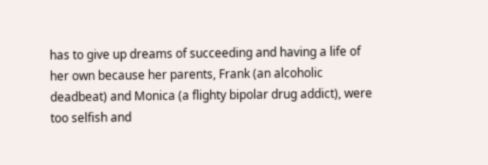has to give up dreams of succeeding and having a life of her own because her parents, Frank (an alcoholic deadbeat) and Monica (a flighty bipolar drug addict), were too selfish and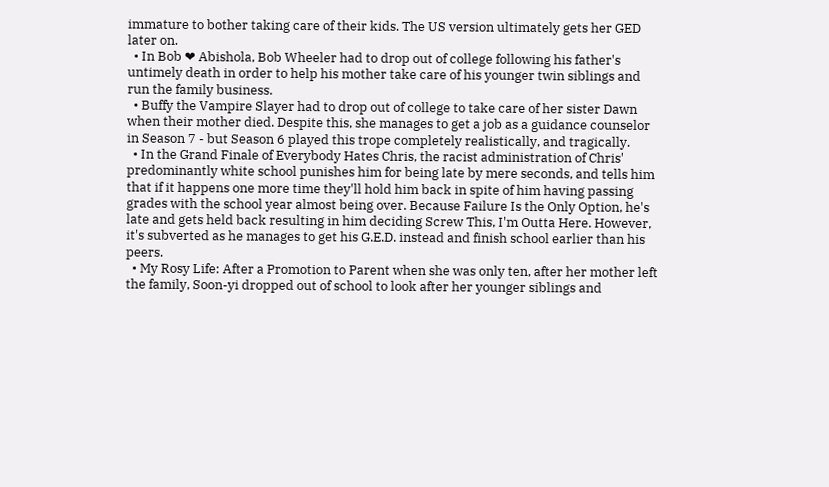immature to bother taking care of their kids. The US version ultimately gets her GED later on.
  • In Bob ❤ Abishola, Bob Wheeler had to drop out of college following his father's untimely death in order to help his mother take care of his younger twin siblings and run the family business.
  • Buffy the Vampire Slayer had to drop out of college to take care of her sister Dawn when their mother died. Despite this, she manages to get a job as a guidance counselor in Season 7 - but Season 6 played this trope completely realistically, and tragically.
  • In the Grand Finale of Everybody Hates Chris, the racist administration of Chris' predominantly white school punishes him for being late by mere seconds, and tells him that if it happens one more time they'll hold him back in spite of him having passing grades with the school year almost being over. Because Failure Is the Only Option, he's late and gets held back resulting in him deciding Screw This, I'm Outta Here. However, it's subverted as he manages to get his G.E.D. instead and finish school earlier than his peers.
  • My Rosy Life: After a Promotion to Parent when she was only ten, after her mother left the family, Soon-yi dropped out of school to look after her younger siblings and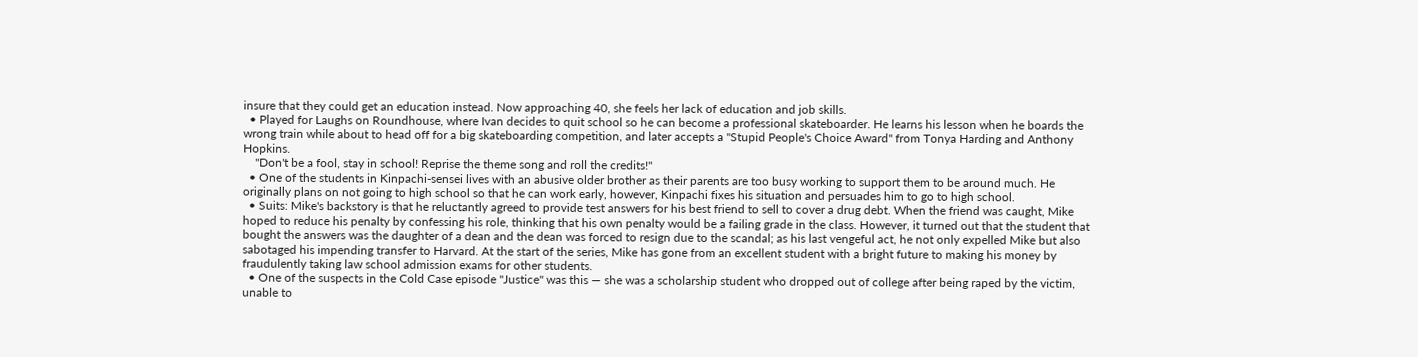insure that they could get an education instead. Now approaching 40, she feels her lack of education and job skills.
  • Played for Laughs on Roundhouse, where Ivan decides to quit school so he can become a professional skateboarder. He learns his lesson when he boards the wrong train while about to head off for a big skateboarding competition, and later accepts a "Stupid People's Choice Award" from Tonya Harding and Anthony Hopkins.
    "Don't be a fool, stay in school! Reprise the theme song and roll the credits!"
  • One of the students in Kinpachi-sensei lives with an abusive older brother as their parents are too busy working to support them to be around much. He originally plans on not going to high school so that he can work early, however, Kinpachi fixes his situation and persuades him to go to high school.
  • Suits: Mike's backstory is that he reluctantly agreed to provide test answers for his best friend to sell to cover a drug debt. When the friend was caught, Mike hoped to reduce his penalty by confessing his role, thinking that his own penalty would be a failing grade in the class. However, it turned out that the student that bought the answers was the daughter of a dean and the dean was forced to resign due to the scandal; as his last vengeful act, he not only expelled Mike but also sabotaged his impending transfer to Harvard. At the start of the series, Mike has gone from an excellent student with a bright future to making his money by fraudulently taking law school admission exams for other students.
  • One of the suspects in the Cold Case episode "Justice" was this — she was a scholarship student who dropped out of college after being raped by the victim, unable to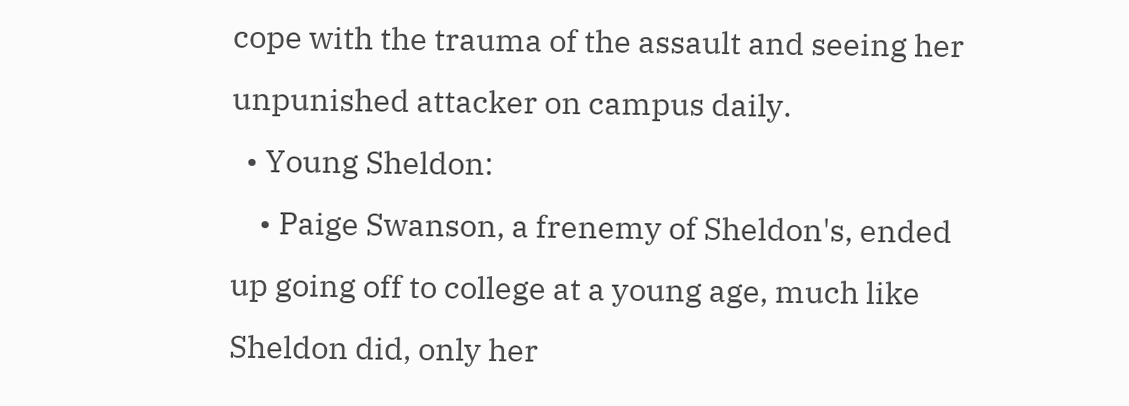cope with the trauma of the assault and seeing her unpunished attacker on campus daily.
  • Young Sheldon:
    • Paige Swanson, a frenemy of Sheldon's, ended up going off to college at a young age, much like Sheldon did, only her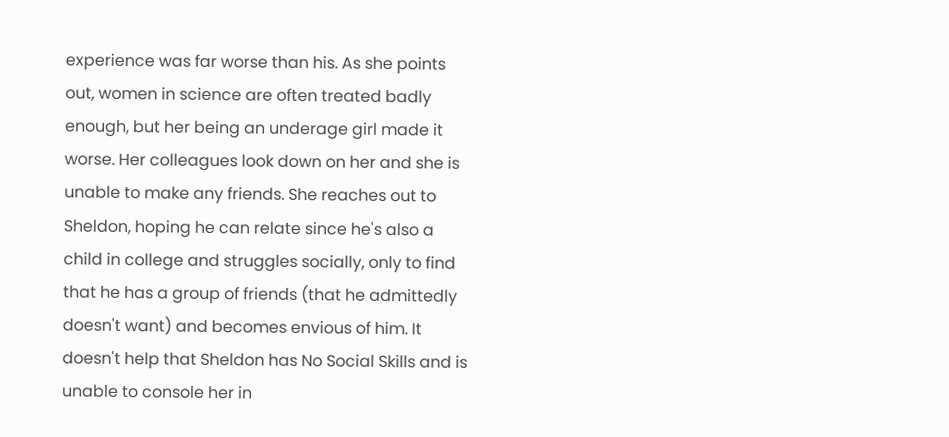experience was far worse than his. As she points out, women in science are often treated badly enough, but her being an underage girl made it worse. Her colleagues look down on her and she is unable to make any friends. She reaches out to Sheldon, hoping he can relate since he's also a child in college and struggles socially, only to find that he has a group of friends (that he admittedly doesn't want) and becomes envious of him. It doesn't help that Sheldon has No Social Skills and is unable to console her in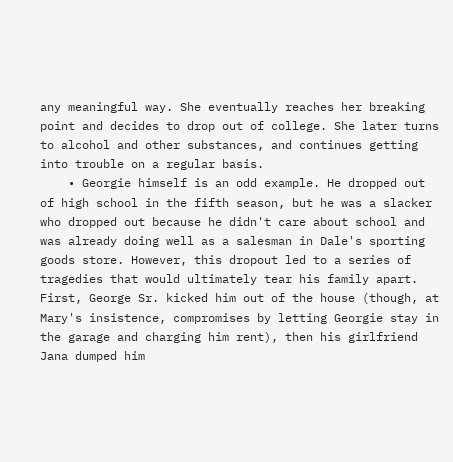any meaningful way. She eventually reaches her breaking point and decides to drop out of college. She later turns to alcohol and other substances, and continues getting into trouble on a regular basis.
    • Georgie himself is an odd example. He dropped out of high school in the fifth season, but he was a slacker who dropped out because he didn't care about school and was already doing well as a salesman in Dale's sporting goods store. However, this dropout led to a series of tragedies that would ultimately tear his family apart. First, George Sr. kicked him out of the house (though, at Mary's insistence, compromises by letting Georgie stay in the garage and charging him rent), then his girlfriend Jana dumped him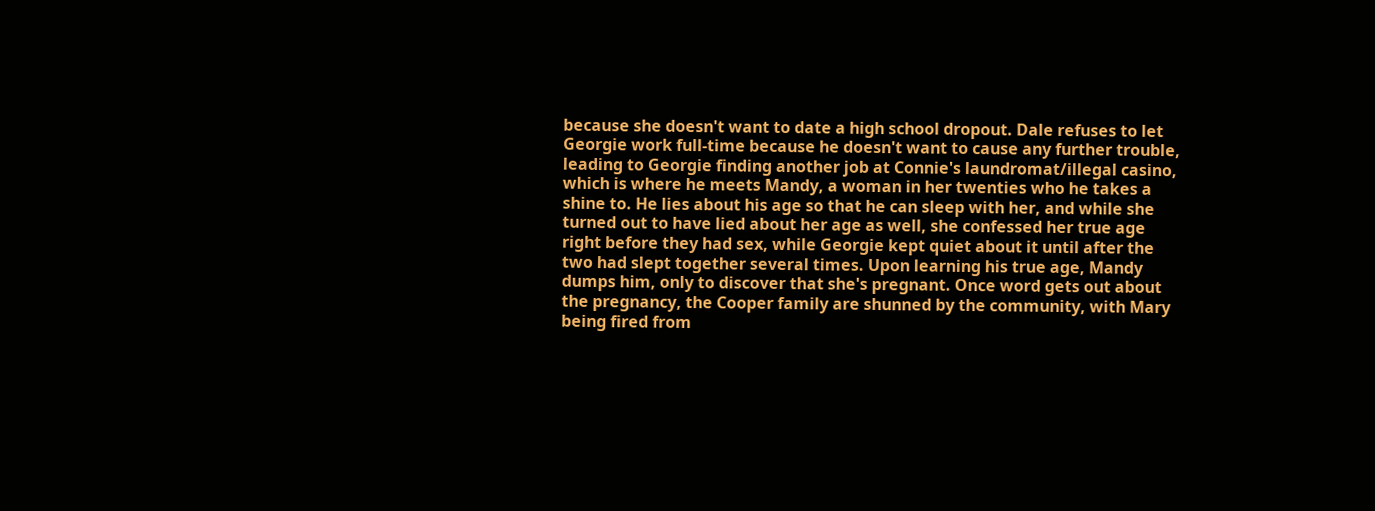because she doesn't want to date a high school dropout. Dale refuses to let Georgie work full-time because he doesn't want to cause any further trouble, leading to Georgie finding another job at Connie's laundromat/illegal casino, which is where he meets Mandy, a woman in her twenties who he takes a shine to. He lies about his age so that he can sleep with her, and while she turned out to have lied about her age as well, she confessed her true age right before they had sex, while Georgie kept quiet about it until after the two had slept together several times. Upon learning his true age, Mandy dumps him, only to discover that she's pregnant. Once word gets out about the pregnancy, the Cooper family are shunned by the community, with Mary being fired from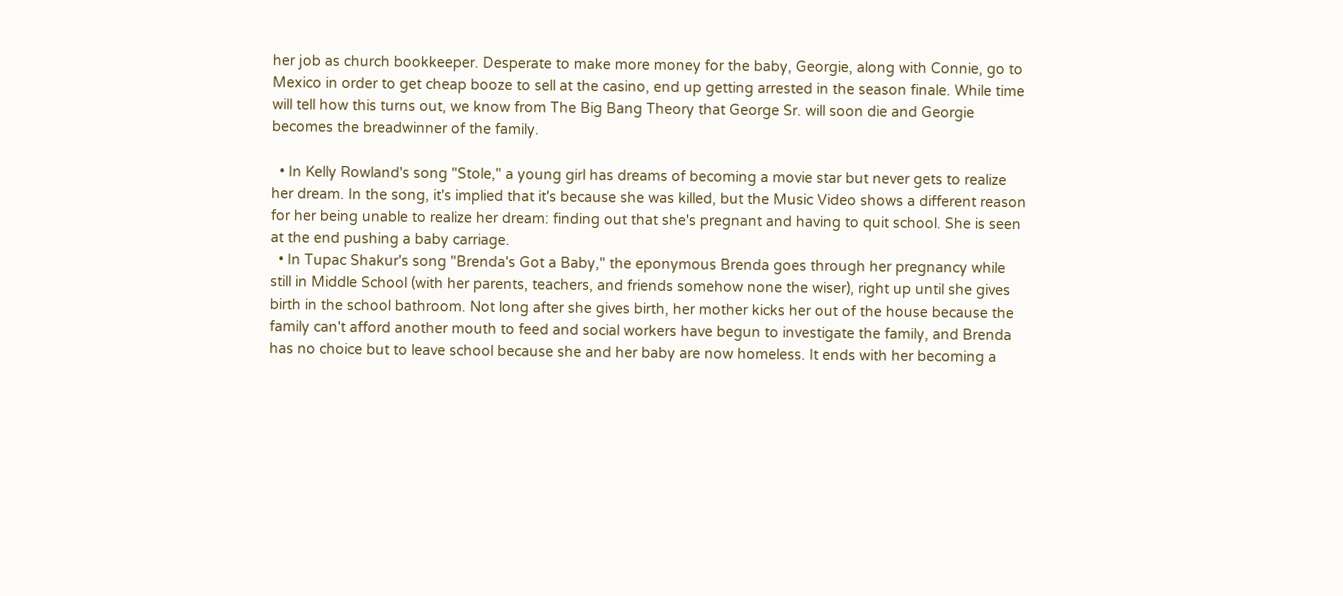her job as church bookkeeper. Desperate to make more money for the baby, Georgie, along with Connie, go to Mexico in order to get cheap booze to sell at the casino, end up getting arrested in the season finale. While time will tell how this turns out, we know from The Big Bang Theory that George Sr. will soon die and Georgie becomes the breadwinner of the family.

  • In Kelly Rowland's song "Stole," a young girl has dreams of becoming a movie star but never gets to realize her dream. In the song, it's implied that it's because she was killed, but the Music Video shows a different reason for her being unable to realize her dream: finding out that she's pregnant and having to quit school. She is seen at the end pushing a baby carriage.
  • In Tupac Shakur's song "Brenda's Got a Baby," the eponymous Brenda goes through her pregnancy while still in Middle School (with her parents, teachers, and friends somehow none the wiser), right up until she gives birth in the school bathroom. Not long after she gives birth, her mother kicks her out of the house because the family can't afford another mouth to feed and social workers have begun to investigate the family, and Brenda has no choice but to leave school because she and her baby are now homeless. It ends with her becoming a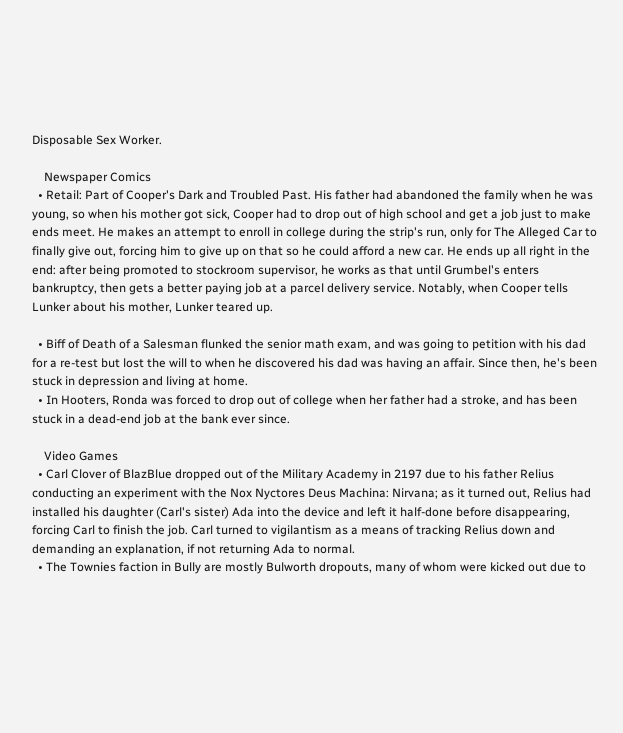Disposable Sex Worker.

    Newspaper Comics
  • Retail: Part of Cooper's Dark and Troubled Past. His father had abandoned the family when he was young, so when his mother got sick, Cooper had to drop out of high school and get a job just to make ends meet. He makes an attempt to enroll in college during the strip's run, only for The Alleged Car to finally give out, forcing him to give up on that so he could afford a new car. He ends up all right in the end: after being promoted to stockroom supervisor, he works as that until Grumbel's enters bankruptcy, then gets a better paying job at a parcel delivery service. Notably, when Cooper tells Lunker about his mother, Lunker teared up.

  • Biff of Death of a Salesman flunked the senior math exam, and was going to petition with his dad for a re-test but lost the will to when he discovered his dad was having an affair. Since then, he's been stuck in depression and living at home.
  • In Hooters, Ronda was forced to drop out of college when her father had a stroke, and has been stuck in a dead-end job at the bank ever since.

    Video Games
  • Carl Clover of BlazBlue dropped out of the Military Academy in 2197 due to his father Relius conducting an experiment with the Nox Nyctores Deus Machina: Nirvana; as it turned out, Relius had installed his daughter (Carl's sister) Ada into the device and left it half-done before disappearing, forcing Carl to finish the job. Carl turned to vigilantism as a means of tracking Relius down and demanding an explanation, if not returning Ada to normal.
  • The Townies faction in Bully are mostly Bulworth dropouts, many of whom were kicked out due to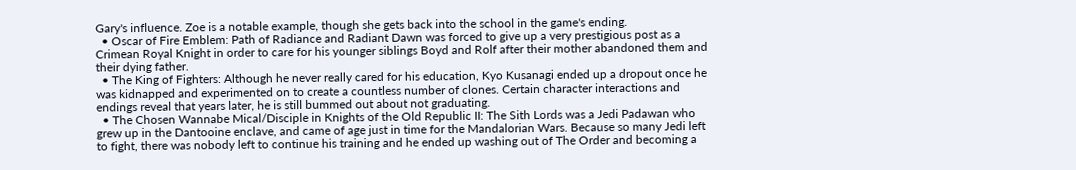Gary's influence. Zoe is a notable example, though she gets back into the school in the game's ending.
  • Oscar of Fire Emblem: Path of Radiance and Radiant Dawn was forced to give up a very prestigious post as a Crimean Royal Knight in order to care for his younger siblings Boyd and Rolf after their mother abandoned them and their dying father.
  • The King of Fighters: Although he never really cared for his education, Kyo Kusanagi ended up a dropout once he was kidnapped and experimented on to create a countless number of clones. Certain character interactions and endings reveal that years later, he is still bummed out about not graduating.
  • The Chosen Wannabe Mical/Disciple in Knights of the Old Republic II: The Sith Lords was a Jedi Padawan who grew up in the Dantooine enclave, and came of age just in time for the Mandalorian Wars. Because so many Jedi left to fight, there was nobody left to continue his training and he ended up washing out of The Order and becoming a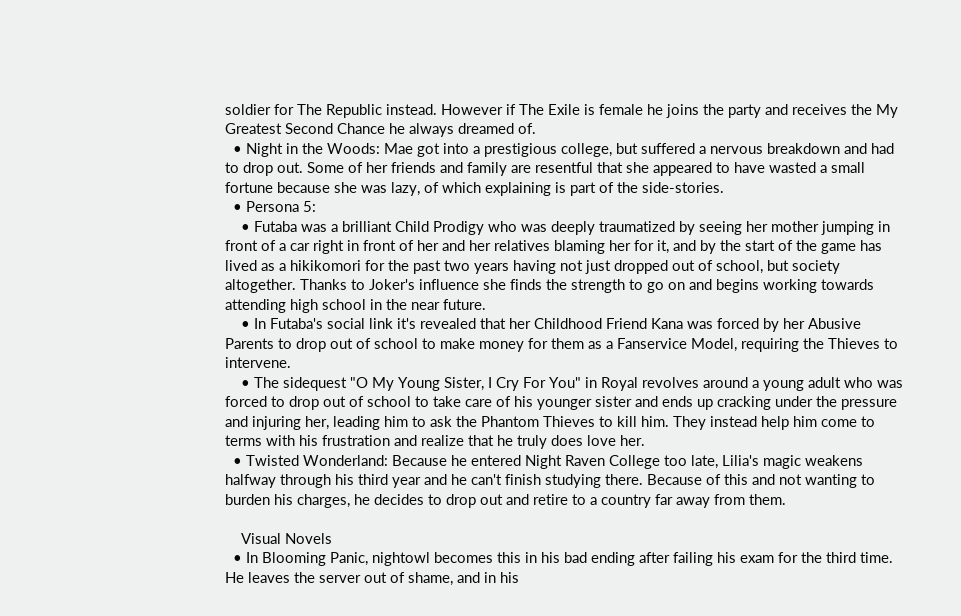soldier for The Republic instead. However if The Exile is female he joins the party and receives the My Greatest Second Chance he always dreamed of.
  • Night in the Woods: Mae got into a prestigious college, but suffered a nervous breakdown and had to drop out. Some of her friends and family are resentful that she appeared to have wasted a small fortune because she was lazy, of which explaining is part of the side-stories.
  • Persona 5:
    • Futaba was a brilliant Child Prodigy who was deeply traumatized by seeing her mother jumping in front of a car right in front of her and her relatives blaming her for it, and by the start of the game has lived as a hikikomori for the past two years having not just dropped out of school, but society altogether. Thanks to Joker's influence she finds the strength to go on and begins working towards attending high school in the near future.
    • In Futaba's social link it's revealed that her Childhood Friend Kana was forced by her Abusive Parents to drop out of school to make money for them as a Fanservice Model, requiring the Thieves to intervene.
    • The sidequest "O My Young Sister, I Cry For You" in Royal revolves around a young adult who was forced to drop out of school to take care of his younger sister and ends up cracking under the pressure and injuring her, leading him to ask the Phantom Thieves to kill him. They instead help him come to terms with his frustration and realize that he truly does love her.
  • Twisted Wonderland: Because he entered Night Raven College too late, Lilia's magic weakens halfway through his third year and he can't finish studying there. Because of this and not wanting to burden his charges, he decides to drop out and retire to a country far away from them.

    Visual Novels
  • In Blooming Panic, nightowl becomes this in his bad ending after failing his exam for the third time. He leaves the server out of shame, and in his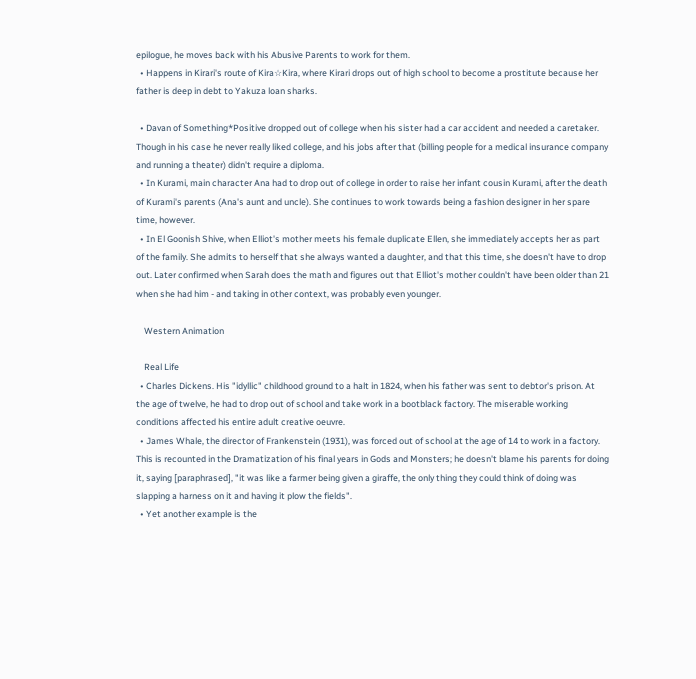epilogue, he moves back with his Abusive Parents to work for them.
  • Happens in Kirari's route of Kira☆Kira, where Kirari drops out of high school to become a prostitute because her father is deep in debt to Yakuza loan sharks.

  • Davan of Something*Positive dropped out of college when his sister had a car accident and needed a caretaker. Though in his case he never really liked college, and his jobs after that (billing people for a medical insurance company and running a theater) didn't require a diploma.
  • In Kurami, main character Ana had to drop out of college in order to raise her infant cousin Kurami, after the death of Kurami's parents (Ana's aunt and uncle). She continues to work towards being a fashion designer in her spare time, however.
  • In El Goonish Shive, when Elliot's mother meets his female duplicate Ellen, she immediately accepts her as part of the family. She admits to herself that she always wanted a daughter, and that this time, she doesn't have to drop out. Later confirmed when Sarah does the math and figures out that Elliot's mother couldn't have been older than 21 when she had him - and taking in other context, was probably even younger.

    Western Animation

    Real Life
  • Charles Dickens. His "idyllic" childhood ground to a halt in 1824, when his father was sent to debtor's prison. At the age of twelve, he had to drop out of school and take work in a bootblack factory. The miserable working conditions affected his entire adult creative oeuvre.
  • James Whale, the director of Frankenstein (1931), was forced out of school at the age of 14 to work in a factory. This is recounted in the Dramatization of his final years in Gods and Monsters; he doesn't blame his parents for doing it, saying [paraphrased], "it was like a farmer being given a giraffe, the only thing they could think of doing was slapping a harness on it and having it plow the fields".
  • Yet another example is the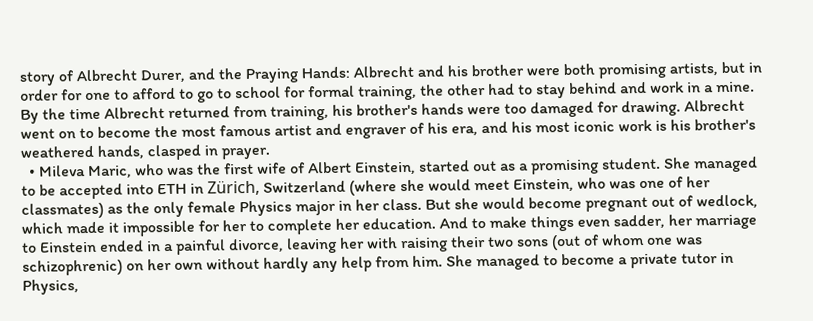story of Albrecht Durer, and the Praying Hands: Albrecht and his brother were both promising artists, but in order for one to afford to go to school for formal training, the other had to stay behind and work in a mine. By the time Albrecht returned from training, his brother's hands were too damaged for drawing. Albrecht went on to become the most famous artist and engraver of his era, and his most iconic work is his brother's weathered hands, clasped in prayer.
  • Mileva Maric, who was the first wife of Albert Einstein, started out as a promising student. She managed to be accepted into ETH in Zürich, Switzerland (where she would meet Einstein, who was one of her classmates) as the only female Physics major in her class. But she would become pregnant out of wedlock, which made it impossible for her to complete her education. And to make things even sadder, her marriage to Einstein ended in a painful divorce, leaving her with raising their two sons (out of whom one was schizophrenic) on her own without hardly any help from him. She managed to become a private tutor in Physics,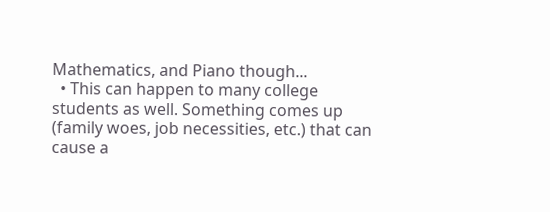Mathematics, and Piano though...
  • This can happen to many college students as well. Something comes up (family woes, job necessities, etc.) that can cause a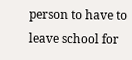person to have to leave school for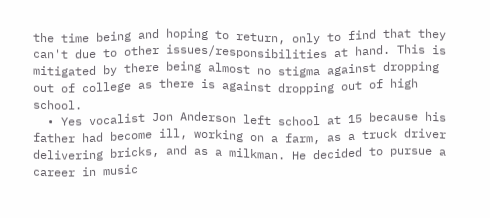the time being and hoping to return, only to find that they can't due to other issues/responsibilities at hand. This is mitigated by there being almost no stigma against dropping out of college as there is against dropping out of high school.
  • Yes vocalist Jon Anderson left school at 15 because his father had become ill, working on a farm, as a truck driver delivering bricks, and as a milkman. He decided to pursue a career in music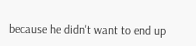because he didn't want to end up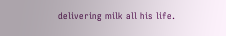delivering milk all his life.